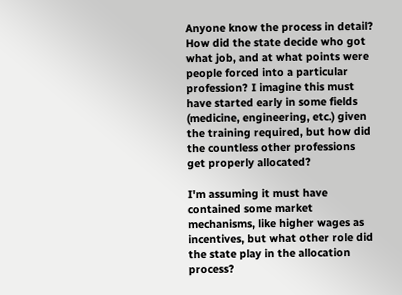Anyone know the process in detail? How did the state decide who got what job, and at what points were people forced into a particular profession? I imagine this must have started early in some fields (medicine, engineering, etc.) given the training required, but how did the countless other professions get properly allocated?

I'm assuming it must have contained some market mechanisms, like higher wages as incentives, but what other role did the state play in the allocation process?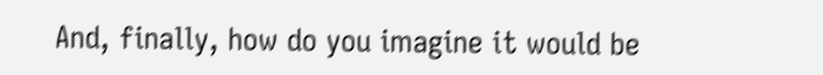And, finally, how do you imagine it would be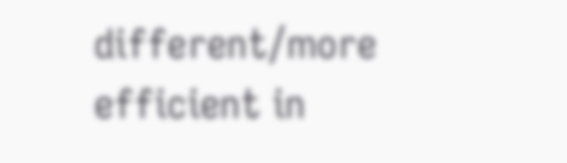different/more efficient in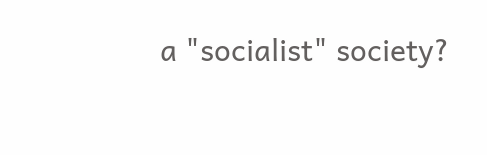a "socialist" society?